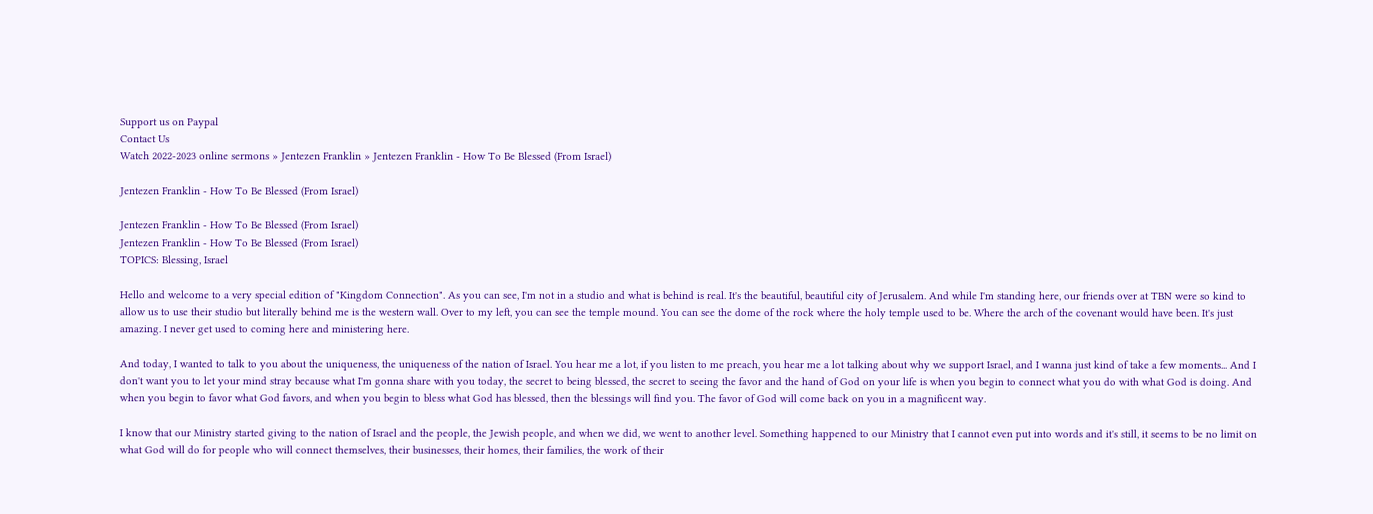Support us on Paypal
Contact Us
Watch 2022-2023 online sermons » Jentezen Franklin » Jentezen Franklin - How To Be Blessed (From Israel)

Jentezen Franklin - How To Be Blessed (From Israel)

Jentezen Franklin - How To Be Blessed (From Israel)
Jentezen Franklin - How To Be Blessed (From Israel)
TOPICS: Blessing, Israel

Hello and welcome to a very special edition of "Kingdom Connection". As you can see, I'm not in a studio and what is behind is real. It's the beautiful, beautiful city of Jerusalem. And while I'm standing here, our friends over at TBN were so kind to allow us to use their studio but literally behind me is the western wall. Over to my left, you can see the temple mound. You can see the dome of the rock where the holy temple used to be. Where the arch of the covenant would have been. It's just amazing. I never get used to coming here and ministering here.

And today, I wanted to talk to you about the uniqueness, the uniqueness of the nation of Israel. You hear me a lot, if you listen to me preach, you hear me a lot talking about why we support Israel, and I wanna just kind of take a few moments... And I don't want you to let your mind stray because what I'm gonna share with you today, the secret to being blessed, the secret to seeing the favor and the hand of God on your life is when you begin to connect what you do with what God is doing. And when you begin to favor what God favors, and when you begin to bless what God has blessed, then the blessings will find you. The favor of God will come back on you in a magnificent way.

I know that our Ministry started giving to the nation of Israel and the people, the Jewish people, and when we did, we went to another level. Something happened to our Ministry that I cannot even put into words and it's still, it seems to be no limit on what God will do for people who will connect themselves, their businesses, their homes, their families, the work of their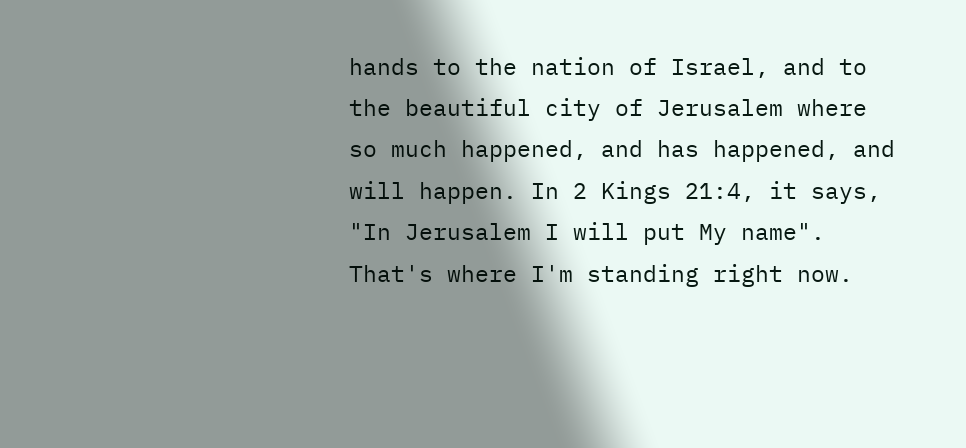hands to the nation of Israel, and to the beautiful city of Jerusalem where so much happened, and has happened, and will happen. In 2 Kings 21:4, it says, "In Jerusalem I will put My name". That's where I'm standing right now.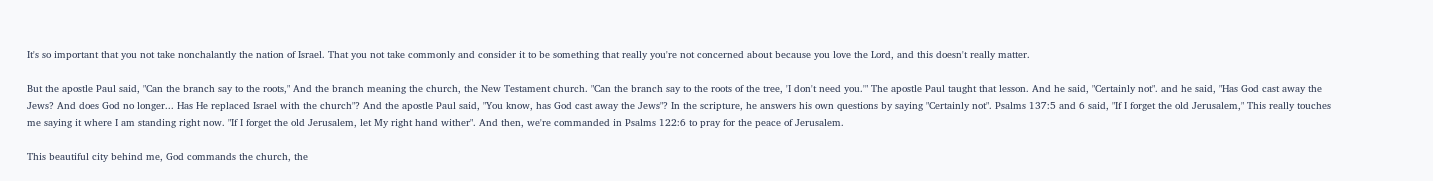It's so important that you not take nonchalantly the nation of Israel. That you not take commonly and consider it to be something that really you're not concerned about because you love the Lord, and this doesn't really matter.

But the apostle Paul said, "Can the branch say to the roots," And the branch meaning the church, the New Testament church. "Can the branch say to the roots of the tree, 'I don't need you.'" The apostle Paul taught that lesson. And he said, "Certainly not". and he said, "Has God cast away the Jews? And does God no longer... Has He replaced Israel with the church"? And the apostle Paul said, "You know, has God cast away the Jews"? In the scripture, he answers his own questions by saying "Certainly not". Psalms 137:5 and 6 said, "If I forget the old Jerusalem," This really touches me saying it where I am standing right now. "If I forget the old Jerusalem, let My right hand wither". And then, we're commanded in Psalms 122:6 to pray for the peace of Jerusalem.

This beautiful city behind me, God commands the church, the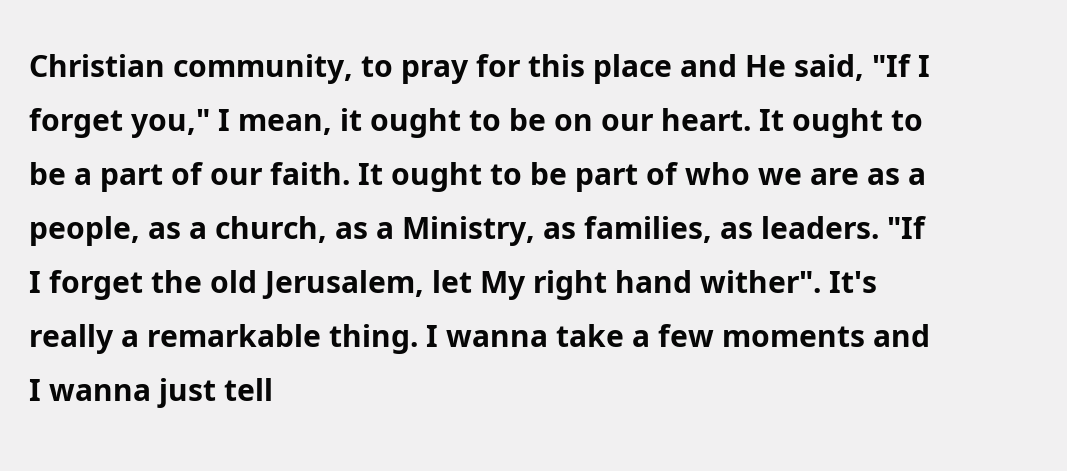Christian community, to pray for this place and He said, "If I forget you," I mean, it ought to be on our heart. It ought to be a part of our faith. It ought to be part of who we are as a people, as a church, as a Ministry, as families, as leaders. "If I forget the old Jerusalem, let My right hand wither". It's really a remarkable thing. I wanna take a few moments and I wanna just tell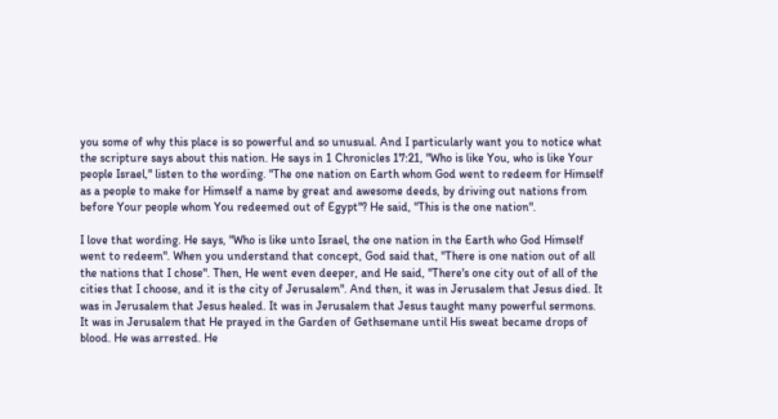you some of why this place is so powerful and so unusual. And I particularly want you to notice what the scripture says about this nation. He says in 1 Chronicles 17:21, "Who is like You, who is like Your people Israel," listen to the wording. "The one nation on Earth whom God went to redeem for Himself as a people to make for Himself a name by great and awesome deeds, by driving out nations from before Your people whom You redeemed out of Egypt"? He said, "This is the one nation".

I love that wording. He says, "Who is like unto Israel, the one nation in the Earth who God Himself went to redeem". When you understand that concept, God said that, "There is one nation out of all the nations that I chose". Then, He went even deeper, and He said, "There's one city out of all of the cities that I choose, and it is the city of Jerusalem". And then, it was in Jerusalem that Jesus died. It was in Jerusalem that Jesus healed. It was in Jerusalem that Jesus taught many powerful sermons. It was in Jerusalem that He prayed in the Garden of Gethsemane until His sweat became drops of blood. He was arrested. He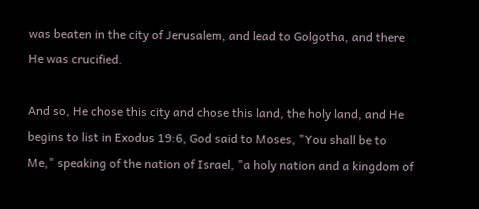was beaten in the city of Jerusalem, and lead to Golgotha, and there He was crucified.

And so, He chose this city and chose this land, the holy land, and He begins to list in Exodus 19:6, God said to Moses, "You shall be to Me," speaking of the nation of Israel, "a holy nation and a kingdom of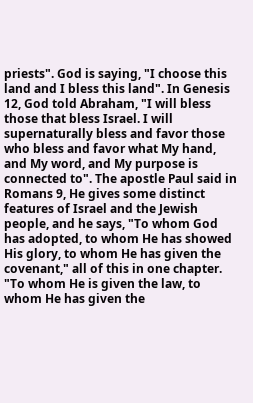priests". God is saying, "I choose this land and I bless this land". In Genesis 12, God told Abraham, "I will bless those that bless Israel. I will supernaturally bless and favor those who bless and favor what My hand, and My word, and My purpose is connected to". The apostle Paul said in Romans 9, He gives some distinct features of Israel and the Jewish people, and he says, "To whom God has adopted, to whom He has showed His glory, to whom He has given the covenant," all of this in one chapter. "To whom He is given the law, to whom He has given the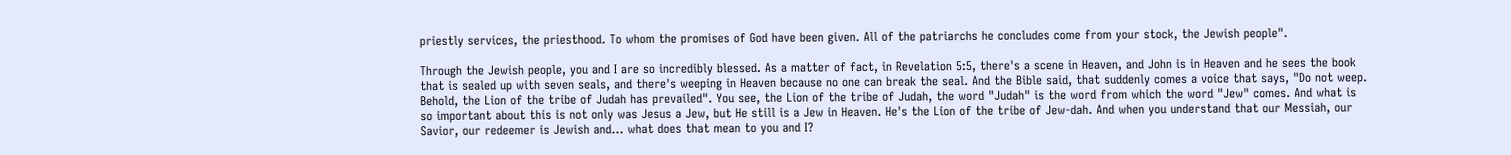priestly services, the priesthood. To whom the promises of God have been given. All of the patriarchs he concludes come from your stock, the Jewish people".

Through the Jewish people, you and I are so incredibly blessed. As a matter of fact, in Revelation 5:5, there's a scene in Heaven, and John is in Heaven and he sees the book that is sealed up with seven seals, and there's weeping in Heaven because no one can break the seal. And the Bible said, that suddenly comes a voice that says, "Do not weep. Behold, the Lion of the tribe of Judah has prevailed". You see, the Lion of the tribe of Judah, the word "Judah" is the word from which the word "Jew" comes. And what is so important about this is not only was Jesus a Jew, but He still is a Jew in Heaven. He's the Lion of the tribe of Jew-dah. And when you understand that our Messiah, our Savior, our redeemer is Jewish and... what does that mean to you and I?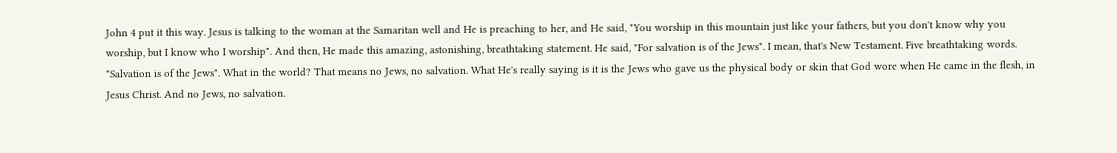John 4 put it this way. Jesus is talking to the woman at the Samaritan well and He is preaching to her, and He said, "You worship in this mountain just like your fathers, but you don't know why you worship, but I know who I worship". And then, He made this amazing, astonishing, breathtaking statement. He said, "For salvation is of the Jews". I mean, that's New Testament. Five breathtaking words. "Salvation is of the Jews". What in the world? That means no Jews, no salvation. What He's really saying is it is the Jews who gave us the physical body or skin that God wore when He came in the flesh, in Jesus Christ. And no Jews, no salvation.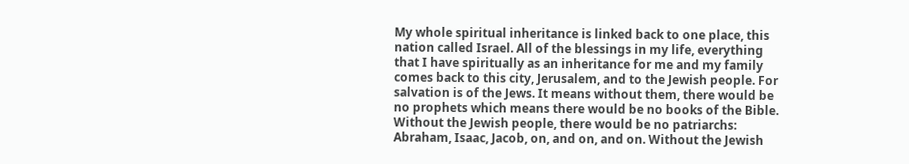My whole spiritual inheritance is linked back to one place, this nation called Israel. All of the blessings in my life, everything that I have spiritually as an inheritance for me and my family comes back to this city, Jerusalem, and to the Jewish people. For salvation is of the Jews. It means without them, there would be no prophets which means there would be no books of the Bible. Without the Jewish people, there would be no patriarchs: Abraham, Isaac, Jacob, on, and on, and on. Without the Jewish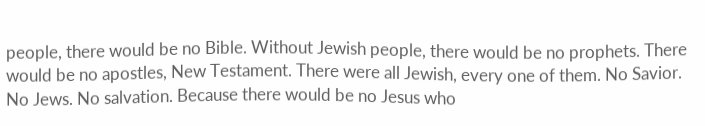people, there would be no Bible. Without Jewish people, there would be no prophets. There would be no apostles, New Testament. There were all Jewish, every one of them. No Savior. No Jews. No salvation. Because there would be no Jesus who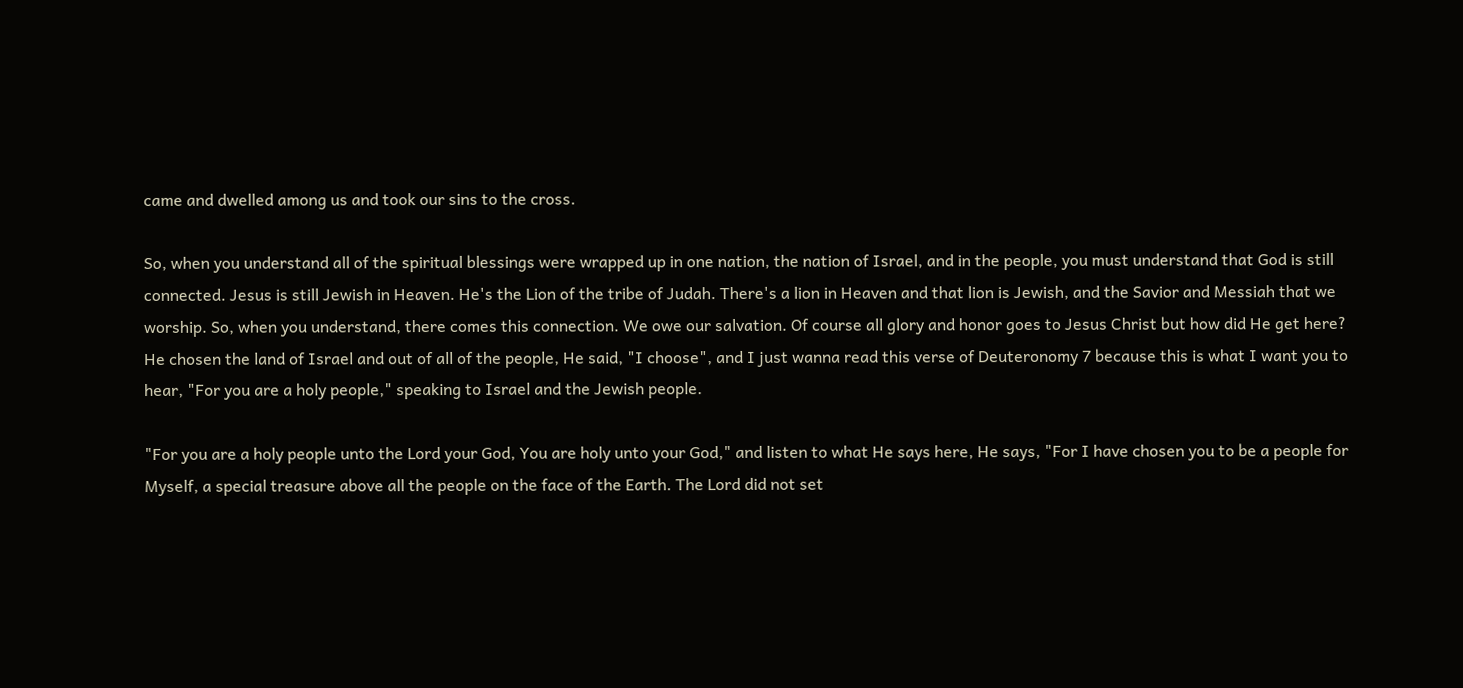came and dwelled among us and took our sins to the cross.

So, when you understand all of the spiritual blessings were wrapped up in one nation, the nation of Israel, and in the people, you must understand that God is still connected. Jesus is still Jewish in Heaven. He's the Lion of the tribe of Judah. There's a lion in Heaven and that lion is Jewish, and the Savior and Messiah that we worship. So, when you understand, there comes this connection. We owe our salvation. Of course all glory and honor goes to Jesus Christ but how did He get here? He chosen the land of Israel and out of all of the people, He said, "I choose", and I just wanna read this verse of Deuteronomy 7 because this is what I want you to hear, "For you are a holy people," speaking to Israel and the Jewish people.

"For you are a holy people unto the Lord your God, You are holy unto your God," and listen to what He says here, He says, "For I have chosen you to be a people for Myself, a special treasure above all the people on the face of the Earth. The Lord did not set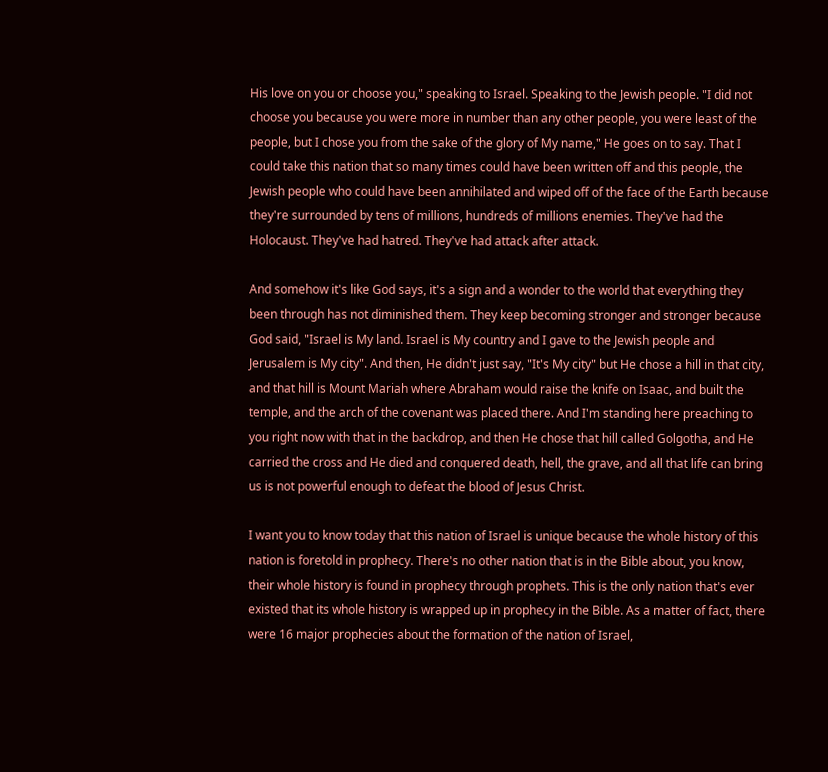His love on you or choose you," speaking to Israel. Speaking to the Jewish people. "I did not choose you because you were more in number than any other people, you were least of the people, but I chose you from the sake of the glory of My name," He goes on to say. That I could take this nation that so many times could have been written off and this people, the Jewish people who could have been annihilated and wiped off of the face of the Earth because they're surrounded by tens of millions, hundreds of millions enemies. They've had the Holocaust. They've had hatred. They've had attack after attack.

And somehow it's like God says, it's a sign and a wonder to the world that everything they been through has not diminished them. They keep becoming stronger and stronger because God said, "Israel is My land. Israel is My country and I gave to the Jewish people and Jerusalem is My city". And then, He didn't just say, "It's My city" but He chose a hill in that city, and that hill is Mount Mariah where Abraham would raise the knife on Isaac, and built the temple, and the arch of the covenant was placed there. And I'm standing here preaching to you right now with that in the backdrop, and then He chose that hill called Golgotha, and He carried the cross and He died and conquered death, hell, the grave, and all that life can bring us is not powerful enough to defeat the blood of Jesus Christ.

I want you to know today that this nation of Israel is unique because the whole history of this nation is foretold in prophecy. There's no other nation that is in the Bible about, you know, their whole history is found in prophecy through prophets. This is the only nation that's ever existed that its whole history is wrapped up in prophecy in the Bible. As a matter of fact, there were 16 major prophecies about the formation of the nation of Israel,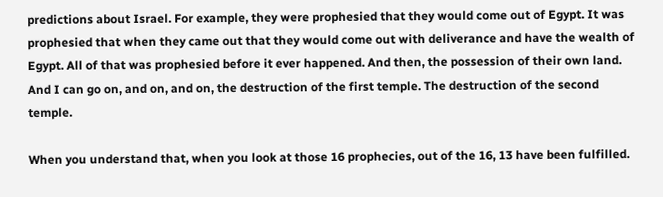predictions about Israel. For example, they were prophesied that they would come out of Egypt. It was prophesied that when they came out that they would come out with deliverance and have the wealth of Egypt. All of that was prophesied before it ever happened. And then, the possession of their own land. And I can go on, and on, and on, the destruction of the first temple. The destruction of the second temple.

When you understand that, when you look at those 16 prophecies, out of the 16, 13 have been fulfilled.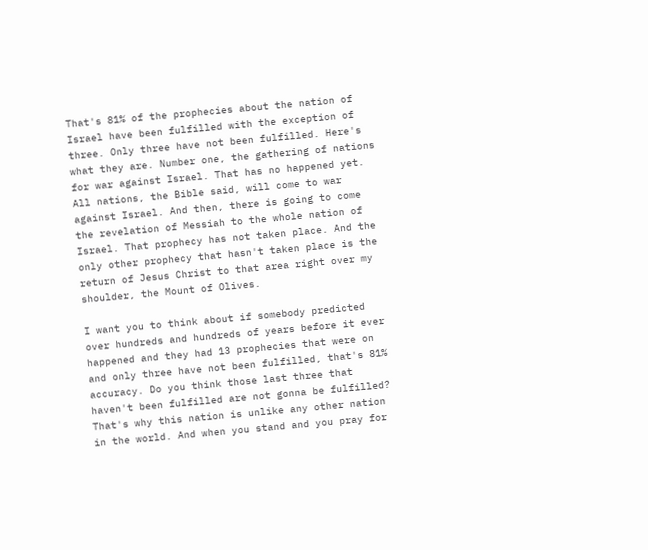That's 81% of the prophecies about the nation of Israel have been fulfilled with the exception of three. Only three have not been fulfilled. Here's what they are. Number one, the gathering of nations for war against Israel. That has no happened yet. All nations, the Bible said, will come to war against Israel. And then, there is going to come the revelation of Messiah to the whole nation of Israel. That prophecy has not taken place. And the only other prophecy that hasn't taken place is the return of Jesus Christ to that area right over my shoulder, the Mount of Olives.

I want you to think about if somebody predicted over hundreds and hundreds of years before it ever happened and they had 13 prophecies that were on and only three have not been fulfilled, that's 81% accuracy. Do you think those last three that haven't been fulfilled are not gonna be fulfilled? That's why this nation is unlike any other nation in the world. And when you stand and you pray for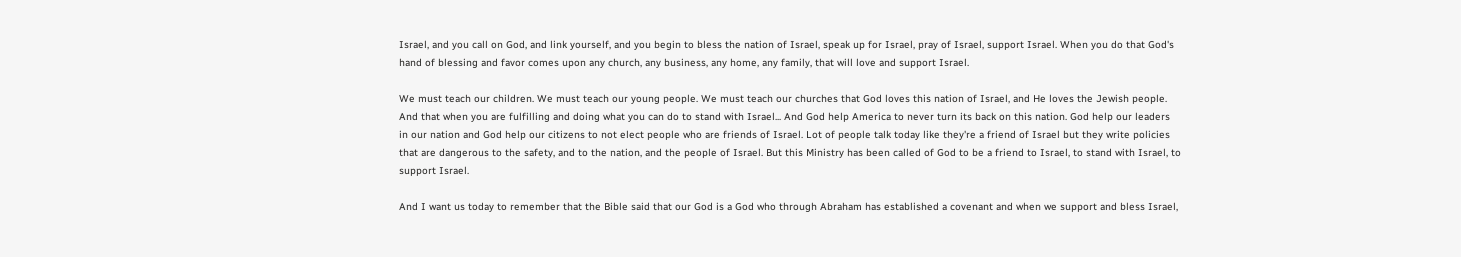Israel, and you call on God, and link yourself, and you begin to bless the nation of Israel, speak up for Israel, pray of Israel, support Israel. When you do that God's hand of blessing and favor comes upon any church, any business, any home, any family, that will love and support Israel.

We must teach our children. We must teach our young people. We must teach our churches that God loves this nation of Israel, and He loves the Jewish people. And that when you are fulfilling and doing what you can do to stand with Israel... And God help America to never turn its back on this nation. God help our leaders in our nation and God help our citizens to not elect people who are friends of Israel. Lot of people talk today like they're a friend of Israel but they write policies that are dangerous to the safety, and to the nation, and the people of Israel. But this Ministry has been called of God to be a friend to Israel, to stand with Israel, to support Israel.

And I want us today to remember that the Bible said that our God is a God who through Abraham has established a covenant and when we support and bless Israel,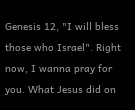Genesis 12, "I will bless those who Israel". Right now, I wanna pray for you. What Jesus did on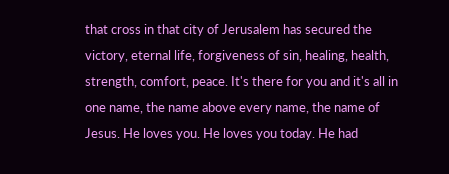that cross in that city of Jerusalem has secured the victory, eternal life, forgiveness of sin, healing, health, strength, comfort, peace. It's there for you and it's all in one name, the name above every name, the name of Jesus. He loves you. He loves you today. He had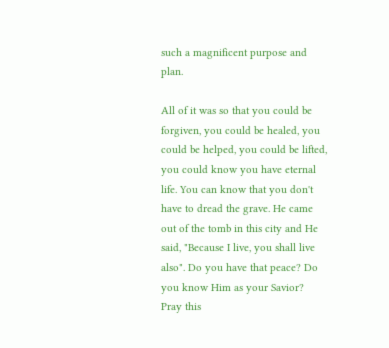such a magnificent purpose and plan.

All of it was so that you could be forgiven, you could be healed, you could be helped, you could be lifted, you could know you have eternal life. You can know that you don't have to dread the grave. He came out of the tomb in this city and He said, "Because I live, you shall live also". Do you have that peace? Do you know Him as your Savior? Pray this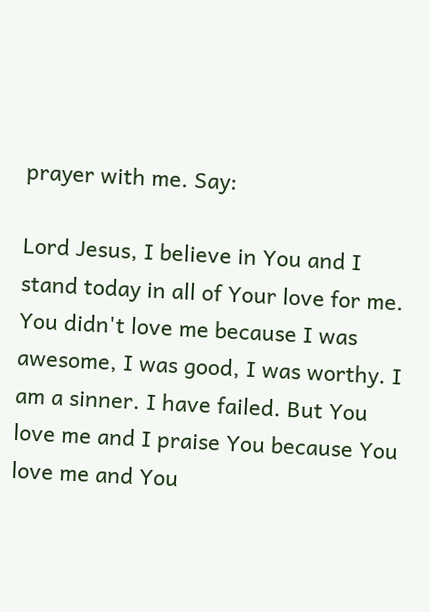prayer with me. Say:

Lord Jesus, I believe in You and I stand today in all of Your love for me. You didn't love me because I was awesome, I was good, I was worthy. I am a sinner. I have failed. But You love me and I praise You because You love me and You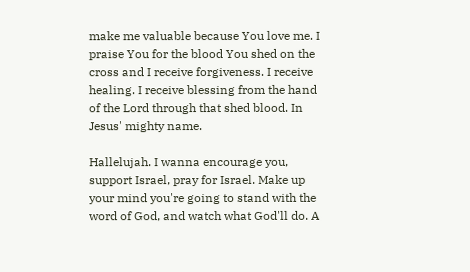make me valuable because You love me. I praise You for the blood You shed on the cross and I receive forgiveness. I receive healing. I receive blessing from the hand of the Lord through that shed blood. In Jesus' mighty name.

Hallelujah. I wanna encourage you, support Israel, pray for Israel. Make up your mind you're going to stand with the word of God, and watch what God'll do. A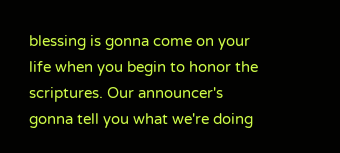blessing is gonna come on your life when you begin to honor the scriptures. Our announcer's gonna tell you what we're doing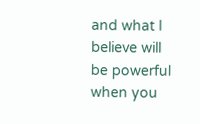and what I believe will be powerful when you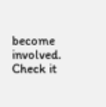become involved. Check it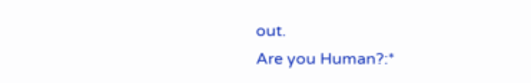out.
Are you Human?:*